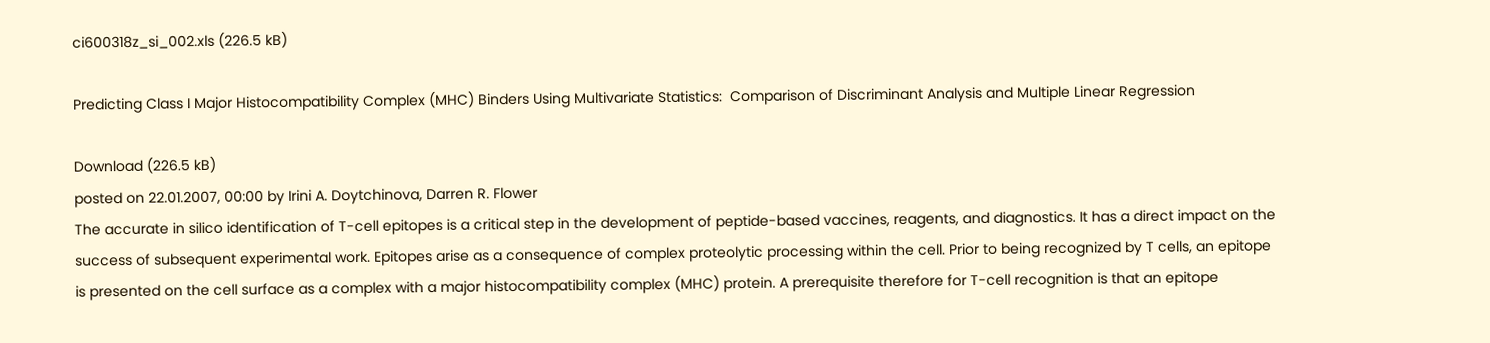ci600318z_si_002.xls (226.5 kB)

Predicting Class I Major Histocompatibility Complex (MHC) Binders Using Multivariate Statistics:  Comparison of Discriminant Analysis and Multiple Linear Regression

Download (226.5 kB)
posted on 22.01.2007, 00:00 by Irini A. Doytchinova, Darren R. Flower
The accurate in silico identification of T-cell epitopes is a critical step in the development of peptide-based vaccines, reagents, and diagnostics. It has a direct impact on the success of subsequent experimental work. Epitopes arise as a consequence of complex proteolytic processing within the cell. Prior to being recognized by T cells, an epitope is presented on the cell surface as a complex with a major histocompatibility complex (MHC) protein. A prerequisite therefore for T-cell recognition is that an epitope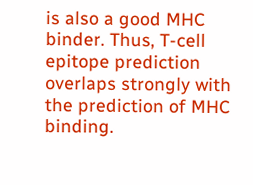is also a good MHC binder. Thus, T-cell epitope prediction overlaps strongly with the prediction of MHC binding.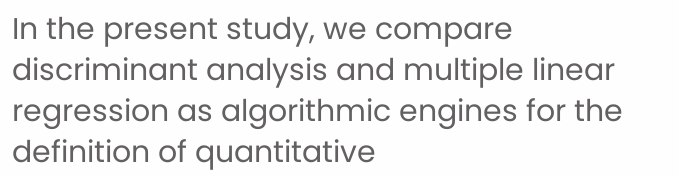In the present study, we compare discriminant analysis and multiple linear regression as algorithmic engines for the definition of quantitative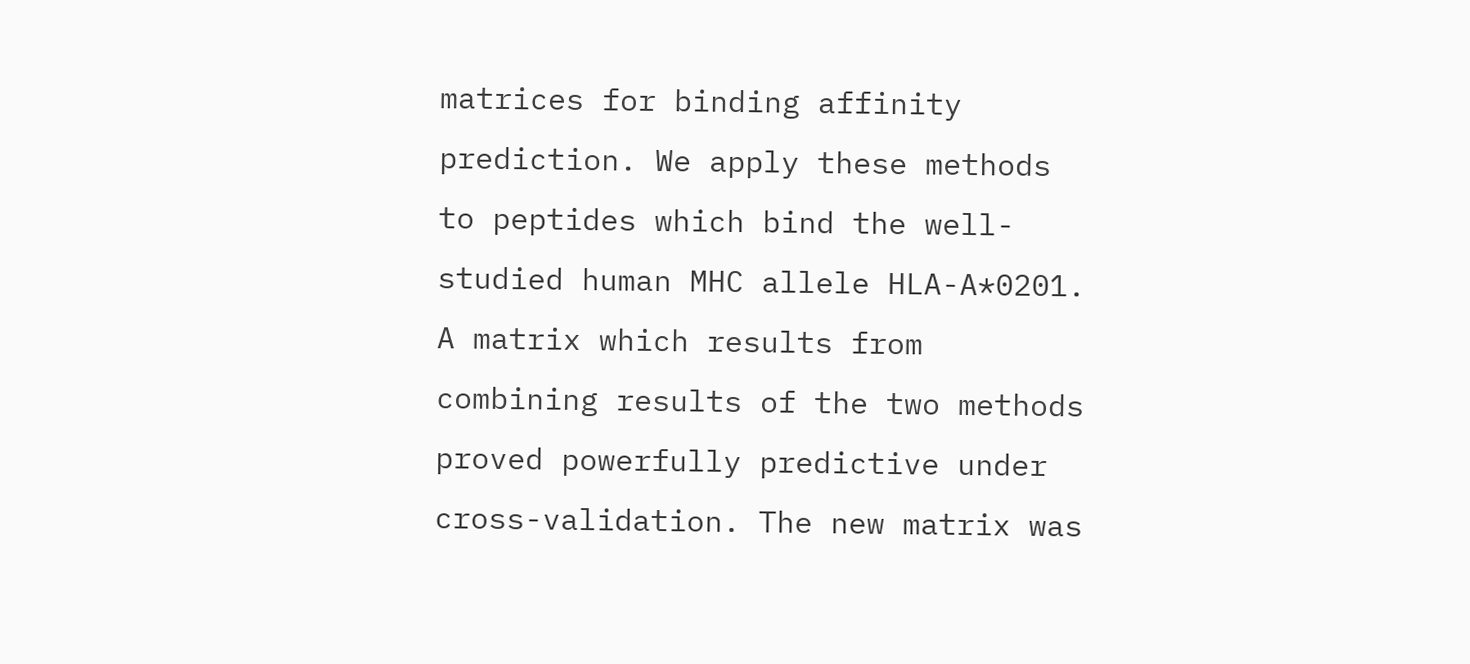matrices for binding affinity prediction. We apply these methods to peptides which bind the well-studied human MHC allele HLA-A*0201. A matrix which results from combining results of the two methods proved powerfully predictive under cross-validation. The new matrix was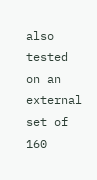also tested on an external set of 160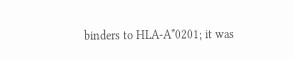binders to HLA-A*0201; it was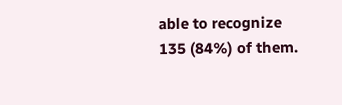able to recognize 135 (84%) of them.